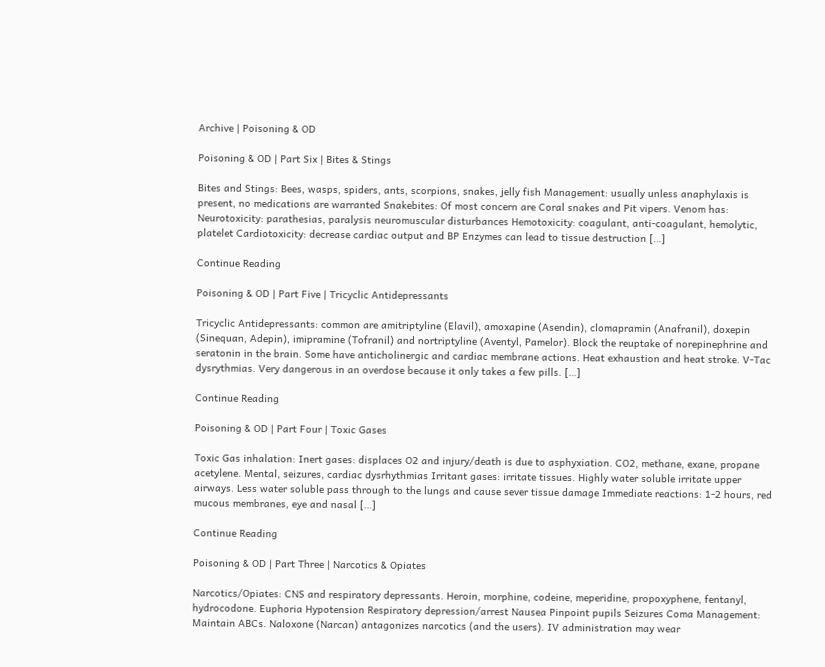Archive | Poisoning & OD

Poisoning & OD | Part Six | Bites & Stings

Bites and Stings: Bees, wasps, spiders, ants, scorpions, snakes, jelly fish Management: usually unless anaphylaxis is present, no medications are warranted Snakebites: Of most concern are Coral snakes and Pit vipers. Venom has: Neurotoxicity: parathesias, paralysis neuromuscular disturbances Hemotoxicity: coagulant, anti-coagulant, hemolytic, platelet Cardiotoxicity: decrease cardiac output and BP Enzymes can lead to tissue destruction […]

Continue Reading

Poisoning & OD | Part Five | Tricyclic Antidepressants

Tricyclic Antidepressants: common are amitriptyline (Elavil), amoxapine (Asendin), clomapramin (Anafranil), doxepin (Sinequan, Adepin), imipramine (Tofranil) and nortriptyline (Aventyl, Pamelor). Block the reuptake of norepinephrine and seratonin in the brain. Some have anticholinergic and cardiac membrane actions. Heat exhaustion and heat stroke. V-Tac dysrythmias. Very dangerous in an overdose because it only takes a few pills. […]

Continue Reading

Poisoning & OD | Part Four | Toxic Gases

Toxic Gas inhalation: Inert gases: displaces O2 and injury/death is due to asphyxiation. CO2, methane, exane, propane acetylene. Mental, seizures, cardiac dysrhythmias Irritant gases: irritate tissues. Highly water soluble irritate upper airways. Less water soluble pass through to the lungs and cause sever tissue damage Immediate reactions: 1-2 hours, red mucous membranes, eye and nasal […]

Continue Reading

Poisoning & OD | Part Three | Narcotics & Opiates

Narcotics/Opiates: CNS and respiratory depressants. Heroin, morphine, codeine, meperidine, propoxyphene, fentanyl, hydrocodone. Euphoria Hypotension Respiratory depression/arrest Nausea Pinpoint pupils Seizures Coma Management: Maintain ABCs. Naloxone (Narcan) antagonizes narcotics (and the users). IV administration may wear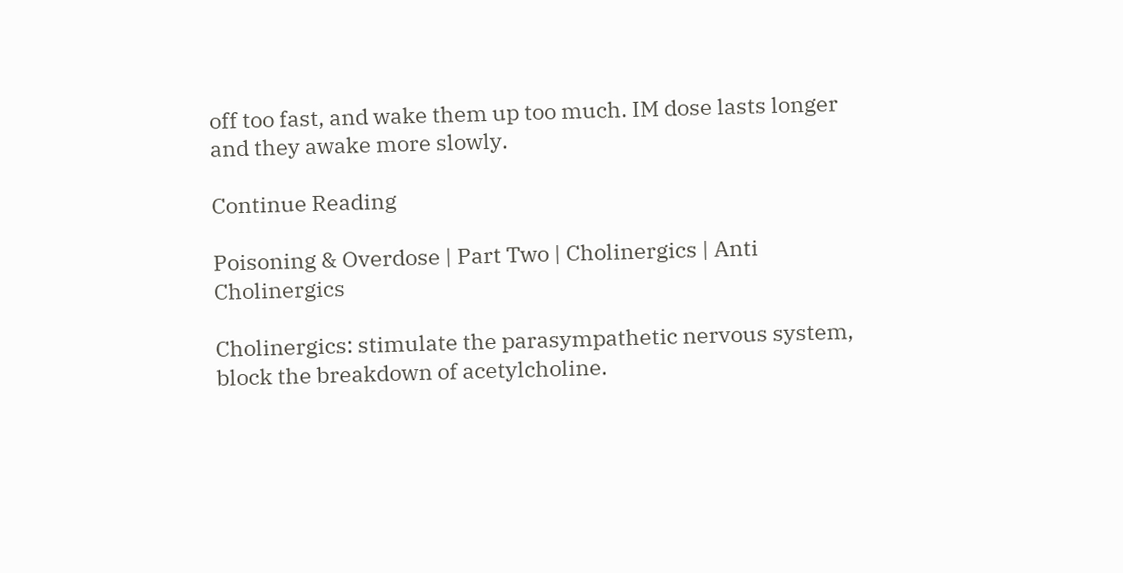off too fast, and wake them up too much. IM dose lasts longer and they awake more slowly.

Continue Reading

Poisoning & Overdose | Part Two | Cholinergics | Anti Cholinergics

Cholinergics: stimulate the parasympathetic nervous system, block the breakdown of acetylcholine.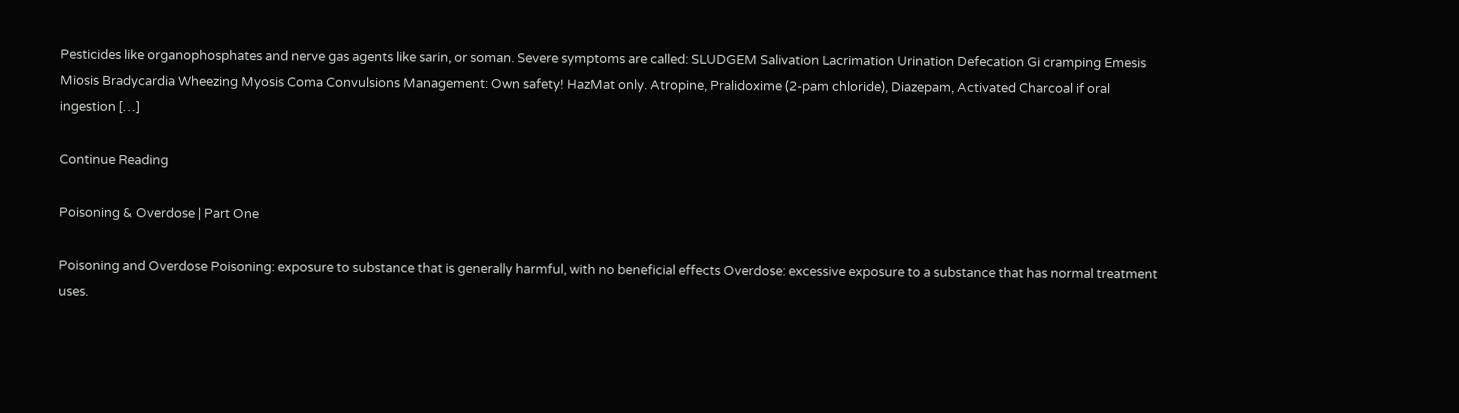Pesticides like organophosphates and nerve gas agents like sarin, or soman. Severe symptoms are called: SLUDGEM Salivation Lacrimation Urination Defecation Gi cramping Emesis Miosis Bradycardia Wheezing Myosis Coma Convulsions Management: Own safety! HazMat only. Atropine, Pralidoxime (2-pam chloride), Diazepam, Activated Charcoal if oral ingestion […]

Continue Reading

Poisoning & Overdose | Part One

Poisoning and Overdose Poisoning: exposure to substance that is generally harmful, with no beneficial effects Overdose: excessive exposure to a substance that has normal treatment uses.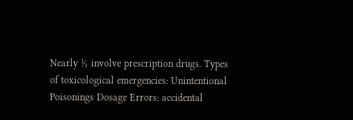Nearly ½ involve prescription drugs. Types of toxicological emergencies: Unintentional Poisonings Dosage Errors: accidental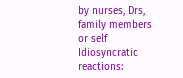by nurses, Drs, family members or self Idiosyncratic reactions: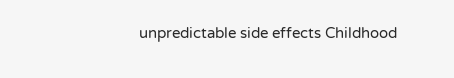unpredictable side effects Childhood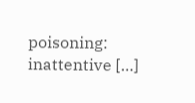poisoning: inattentive […]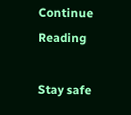Continue Reading

Stay safe